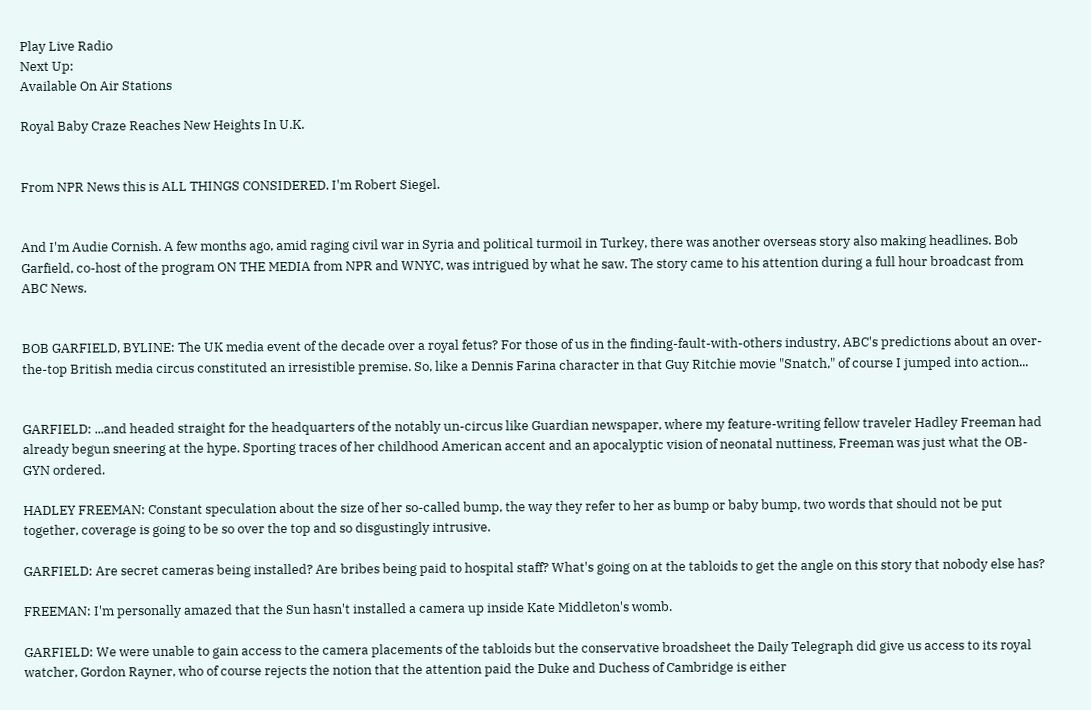Play Live Radio
Next Up:
Available On Air Stations

Royal Baby Craze Reaches New Heights In U.K.


From NPR News this is ALL THINGS CONSIDERED. I'm Robert Siegel.


And I'm Audie Cornish. A few months ago, amid raging civil war in Syria and political turmoil in Turkey, there was another overseas story also making headlines. Bob Garfield, co-host of the program ON THE MEDIA from NPR and WNYC, was intrigued by what he saw. The story came to his attention during a full hour broadcast from ABC News.


BOB GARFIELD, BYLINE: The UK media event of the decade over a royal fetus? For those of us in the finding-fault-with-others industry, ABC's predictions about an over-the-top British media circus constituted an irresistible premise. So, like a Dennis Farina character in that Guy Ritchie movie "Snatch," of course I jumped into action...


GARFIELD: ...and headed straight for the headquarters of the notably un-circus like Guardian newspaper, where my feature-writing fellow traveler Hadley Freeman had already begun sneering at the hype. Sporting traces of her childhood American accent and an apocalyptic vision of neonatal nuttiness, Freeman was just what the OB-GYN ordered.

HADLEY FREEMAN: Constant speculation about the size of her so-called bump, the way they refer to her as bump or baby bump, two words that should not be put together, coverage is going to be so over the top and so disgustingly intrusive.

GARFIELD: Are secret cameras being installed? Are bribes being paid to hospital staff? What's going on at the tabloids to get the angle on this story that nobody else has?

FREEMAN: I'm personally amazed that the Sun hasn't installed a camera up inside Kate Middleton's womb.

GARFIELD: We were unable to gain access to the camera placements of the tabloids but the conservative broadsheet the Daily Telegraph did give us access to its royal watcher, Gordon Rayner, who of course rejects the notion that the attention paid the Duke and Duchess of Cambridge is either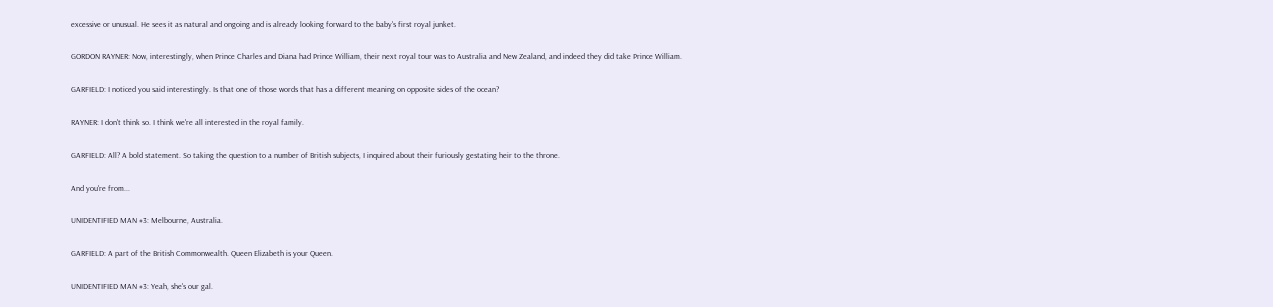excessive or unusual. He sees it as natural and ongoing and is already looking forward to the baby's first royal junket.

GORDON RAYNER: Now, interestingly, when Prince Charles and Diana had Prince William, their next royal tour was to Australia and New Zealand, and indeed they did take Prince William.

GARFIELD: I noticed you said interestingly. Is that one of those words that has a different meaning on opposite sides of the ocean?

RAYNER: I don't think so. I think we're all interested in the royal family.

GARFIELD: All? A bold statement. So taking the question to a number of British subjects, I inquired about their furiously gestating heir to the throne.

And you're from...

UNIDENTIFIED MAN #3: Melbourne, Australia.

GARFIELD: A part of the British Commonwealth. Queen Elizabeth is your Queen.

UNIDENTIFIED MAN #3: Yeah, she's our gal.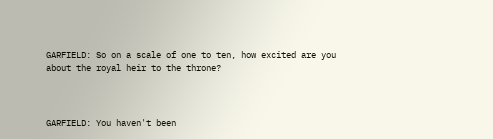GARFIELD: So on a scale of one to ten, how excited are you about the royal heir to the throne?



GARFIELD: You haven't been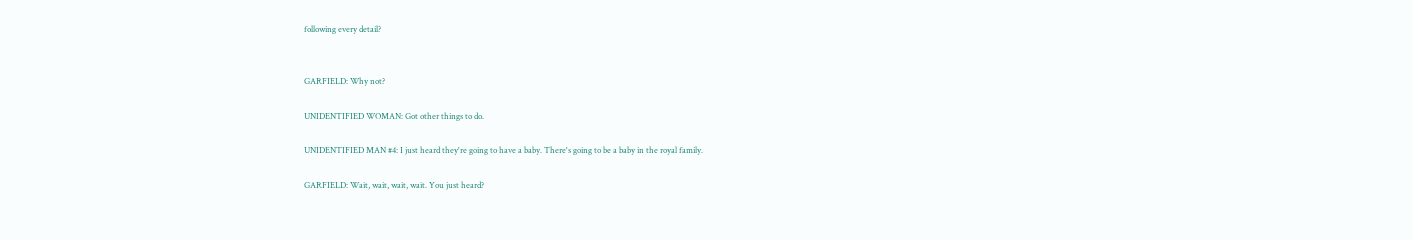following every detail?


GARFIELD: Why not?

UNIDENTIFIED WOMAN: Got other things to do.

UNIDENTIFIED MAN #4: I just heard they're going to have a baby. There's going to be a baby in the royal family.

GARFIELD: Wait, wait, wait, wait. You just heard?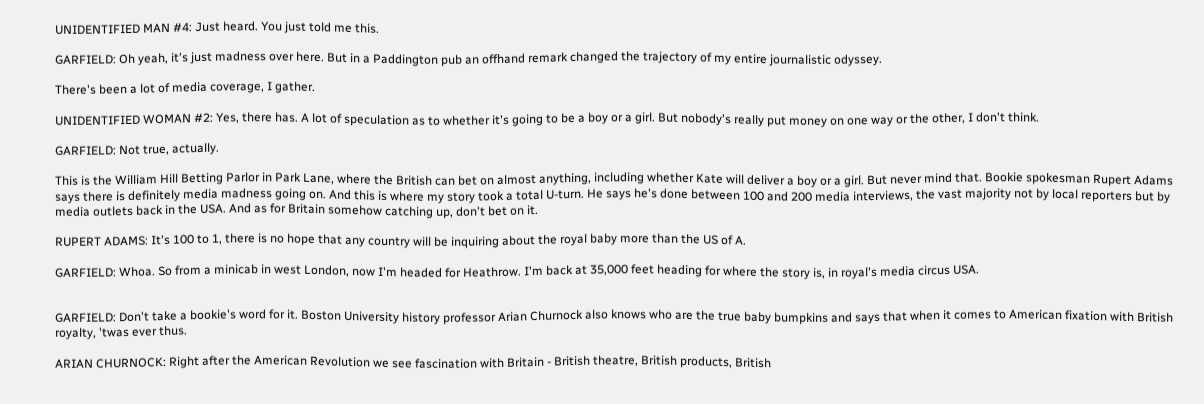UNIDENTIFIED MAN #4: Just heard. You just told me this.

GARFIELD: Oh yeah, it's just madness over here. But in a Paddington pub an offhand remark changed the trajectory of my entire journalistic odyssey.

There's been a lot of media coverage, I gather.

UNIDENTIFIED WOMAN #2: Yes, there has. A lot of speculation as to whether it's going to be a boy or a girl. But nobody's really put money on one way or the other, I don't think.

GARFIELD: Not true, actually.

This is the William Hill Betting Parlor in Park Lane, where the British can bet on almost anything, including whether Kate will deliver a boy or a girl. But never mind that. Bookie spokesman Rupert Adams says there is definitely media madness going on. And this is where my story took a total U-turn. He says he's done between 100 and 200 media interviews, the vast majority not by local reporters but by media outlets back in the USA. And as for Britain somehow catching up, don't bet on it.

RUPERT ADAMS: It's 100 to 1, there is no hope that any country will be inquiring about the royal baby more than the US of A.

GARFIELD: Whoa. So from a minicab in west London, now I'm headed for Heathrow. I'm back at 35,000 feet heading for where the story is, in royal's media circus USA.


GARFIELD: Don't take a bookie's word for it. Boston University history professor Arian Churnock also knows who are the true baby bumpkins and says that when it comes to American fixation with British royalty, 'twas ever thus.

ARIAN CHURNOCK: Right after the American Revolution we see fascination with Britain - British theatre, British products, British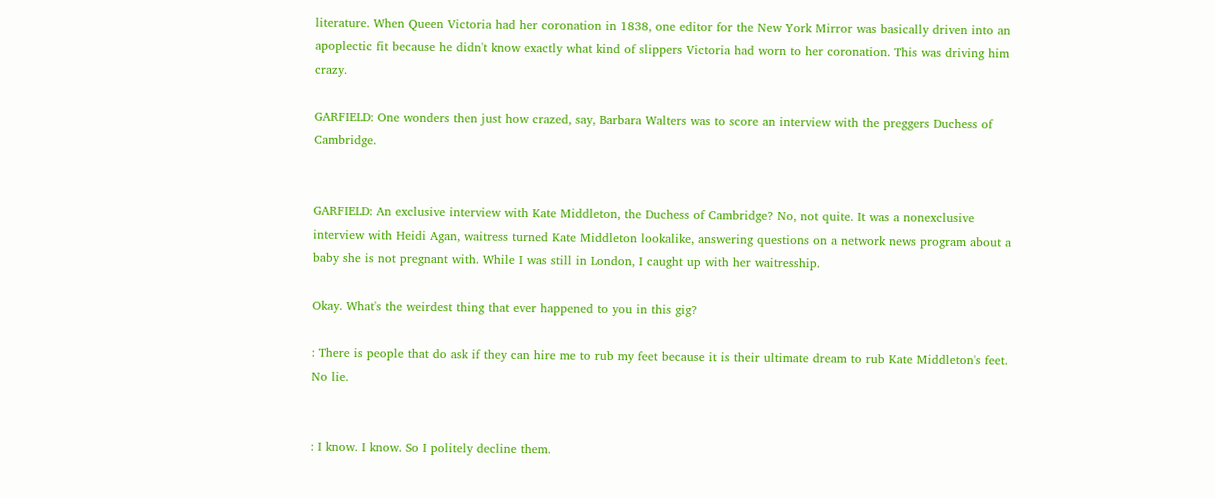literature. When Queen Victoria had her coronation in 1838, one editor for the New York Mirror was basically driven into an apoplectic fit because he didn't know exactly what kind of slippers Victoria had worn to her coronation. This was driving him crazy.

GARFIELD: One wonders then just how crazed, say, Barbara Walters was to score an interview with the preggers Duchess of Cambridge.


GARFIELD: An exclusive interview with Kate Middleton, the Duchess of Cambridge? No, not quite. It was a nonexclusive interview with Heidi Agan, waitress turned Kate Middleton lookalike, answering questions on a network news program about a baby she is not pregnant with. While I was still in London, I caught up with her waitresship.

Okay. What's the weirdest thing that ever happened to you in this gig?

: There is people that do ask if they can hire me to rub my feet because it is their ultimate dream to rub Kate Middleton's feet. No lie.


: I know. I know. So I politely decline them.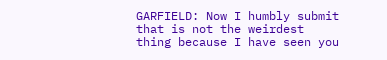GARFIELD: Now I humbly submit that is not the weirdest thing because I have seen you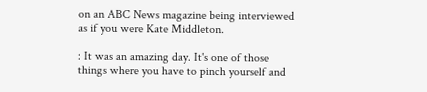on an ABC News magazine being interviewed as if you were Kate Middleton.

: It was an amazing day. It's one of those things where you have to pinch yourself and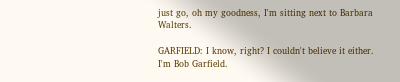just go, oh my goodness, I'm sitting next to Barbara Walters.

GARFIELD: I know, right? I couldn't believe it either. I'm Bob Garfield.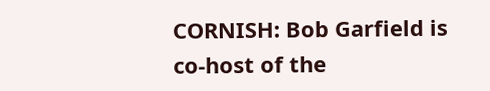CORNISH: Bob Garfield is co-host of the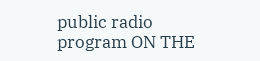public radio program ON THE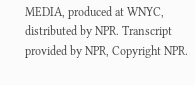MEDIA, produced at WNYC, distributed by NPR. Transcript provided by NPR, Copyright NPR.